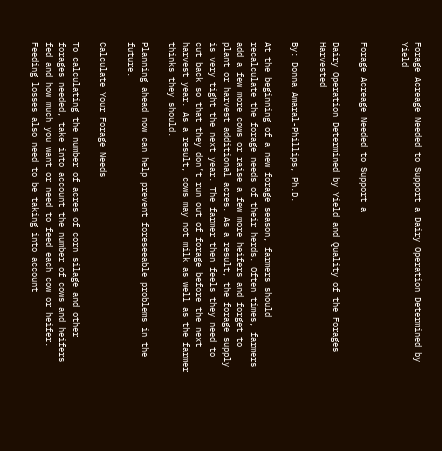Forage Acreage Needed to Support a Dairy Operation Determined by Yield


Forage Acreage Needed to Support a

Dairy Operation Determined by Yield and Quality of the Forages Harvested

By: Donna Amaral-Phillips, Ph.D.

At the beginning of a new forage season, farmers should recalculate the forage needs of their herds. Often times, farmers add a few more cows or raise a few more heifers and forget to plant or harvest additional acres. As a result, the forage supply is very tight the next year. The farmer then feels they need to cut back so that they don’t run out of forage before the next harvest year. As a result, cows may not milk as well as the farmer thinks they should.

Planning ahead now can help prevent foreseeable problems in the future.

Calculate Your Forage Needs

To calculating the number of acres of corn silage and other forages needed, take into account the number of cows and heifers fed and how much you want or need to feed each cow or heifer. Feeding losses also need to be taking into account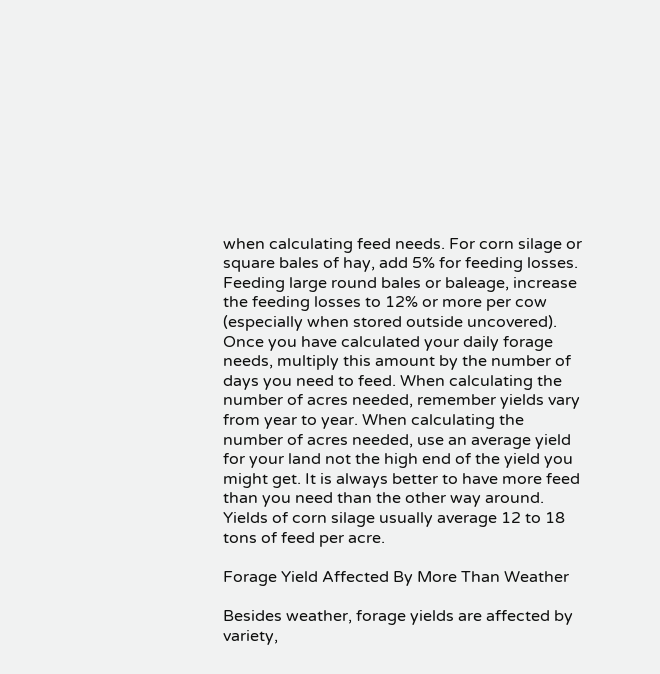when calculating feed needs. For corn silage or square bales of hay, add 5% for feeding losses. Feeding large round bales or baleage, increase the feeding losses to 12% or more per cow (especially when stored outside uncovered). Once you have calculated your daily forage needs, multiply this amount by the number of days you need to feed. When calculating the number of acres needed, remember yields vary from year to year. When calculating the number of acres needed, use an average yield for your land not the high end of the yield you might get. It is always better to have more feed than you need than the other way around. Yields of corn silage usually average 12 to 18 tons of feed per acre.

Forage Yield Affected By More Than Weather

Besides weather, forage yields are affected by variety,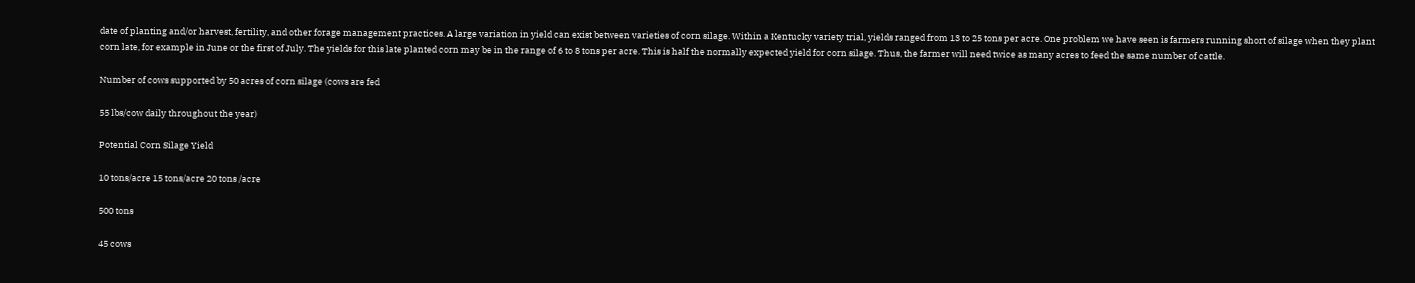date of planting and/or harvest, fertility, and other forage management practices. A large variation in yield can exist between varieties of corn silage. Within a Kentucky variety trial, yields ranged from 13 to 25 tons per acre. One problem we have seen is farmers running short of silage when they plant corn late, for example in June or the first of July. The yields for this late planted corn may be in the range of 6 to 8 tons per acre. This is half the normally expected yield for corn silage. Thus, the farmer will need twice as many acres to feed the same number of cattle.

Number of cows supported by 50 acres of corn silage (cows are fed

55 lbs/cow daily throughout the year)

Potential Corn Silage Yield

10 tons/acre 15 tons/acre 20 tons /acre

500 tons

45 cows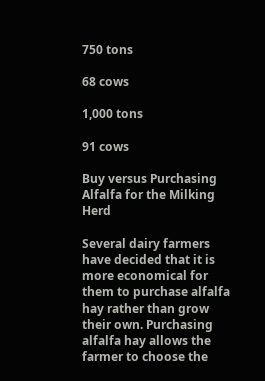750 tons

68 cows

1,000 tons

91 cows

Buy versus Purchasing Alfalfa for the Milking Herd

Several dairy farmers have decided that it is more economical for them to purchase alfalfa hay rather than grow their own. Purchasing alfalfa hay allows the farmer to choose the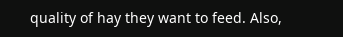quality of hay they want to feed. Also,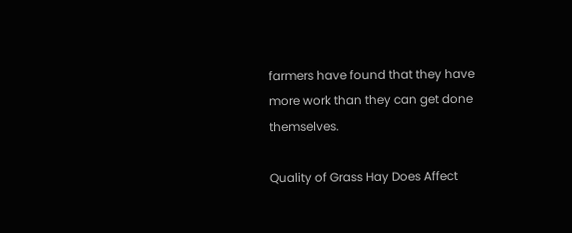farmers have found that they have more work than they can get done themselves.

Quality of Grass Hay Does Affect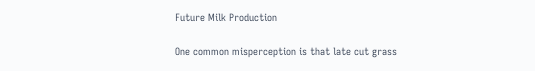Future Milk Production

One common misperception is that late cut grass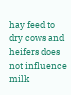hay feed to dry cows and heifers does not influence milk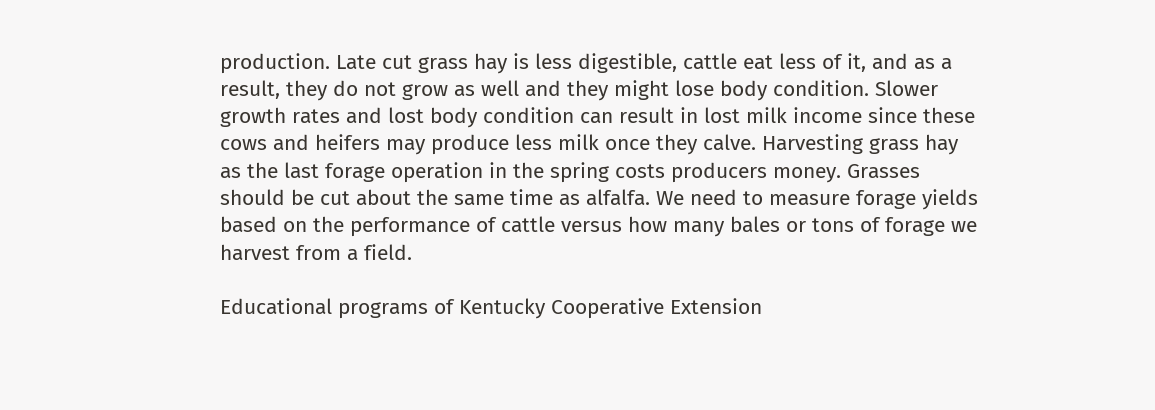production. Late cut grass hay is less digestible, cattle eat less of it, and as a result, they do not grow as well and they might lose body condition. Slower growth rates and lost body condition can result in lost milk income since these cows and heifers may produce less milk once they calve. Harvesting grass hay as the last forage operation in the spring costs producers money. Grasses should be cut about the same time as alfalfa. We need to measure forage yields based on the performance of cattle versus how many bales or tons of forage we harvest from a field.

Educational programs of Kentucky Cooperative Extension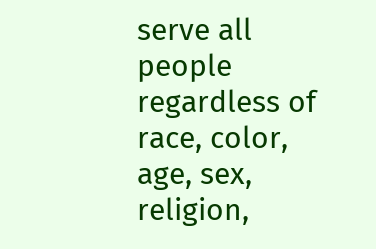serve all people regardless of race, color, age, sex, religion,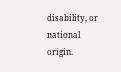disability, or national origin.